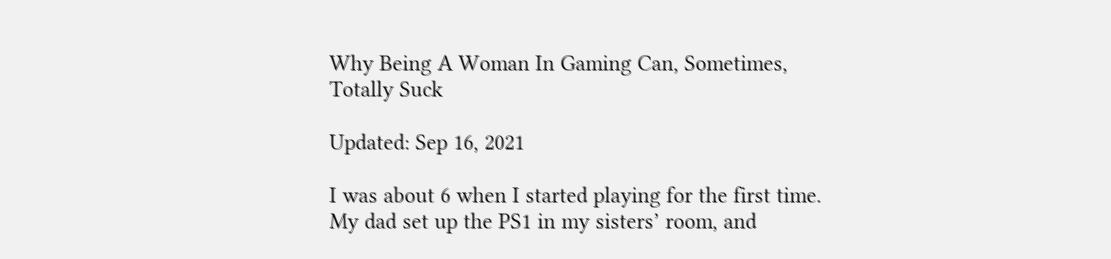Why Being A Woman In Gaming Can, Sometimes, Totally Suck

Updated: Sep 16, 2021

I was about 6 when I started playing for the first time. My dad set up the PS1 in my sisters’ room, and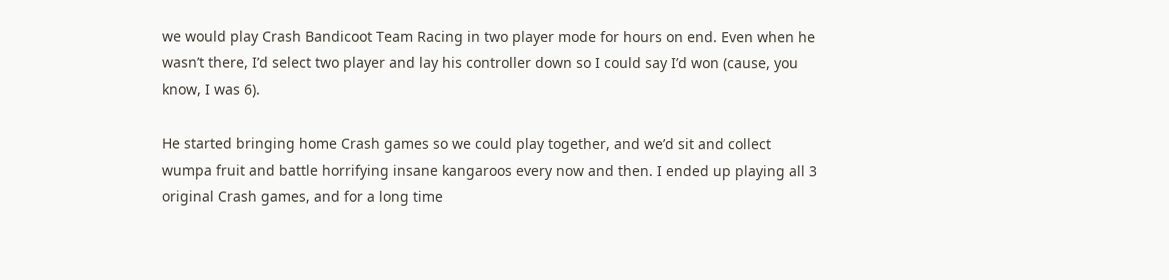we would play Crash Bandicoot Team Racing in two player mode for hours on end. Even when he wasn’t there, I’d select two player and lay his controller down so I could say I’d won (cause, you know, I was 6).

He started bringing home Crash games so we could play together, and we’d sit and collect wumpa fruit and battle horrifying insane kangaroos every now and then. I ended up playing all 3 original Crash games, and for a long time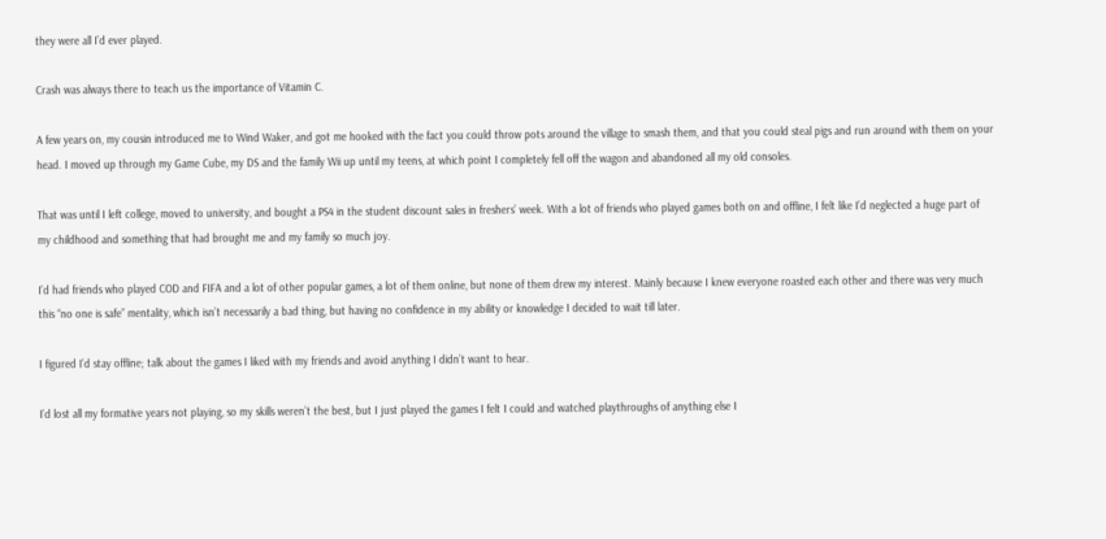they were all I’d ever played.

Crash was always there to teach us the importance of Vitamin C.

A few years on, my cousin introduced me to Wind Waker, and got me hooked with the fact you could throw pots around the village to smash them, and that you could steal pigs and run around with them on your head. I moved up through my Game Cube, my DS and the family Wii up until my teens, at which point I completely fell off the wagon and abandoned all my old consoles.

That was until I left college, moved to university, and bought a PS4 in the student discount sales in freshers’ week. With a lot of friends who played games both on and offline, I felt like I’d neglected a huge part of my childhood and something that had brought me and my family so much joy.

I’d had friends who played COD and FIFA and a lot of other popular games, a lot of them online, but none of them drew my interest. Mainly because I knew everyone roasted each other and there was very much this “no one is safe” mentality, which isn’t necessarily a bad thing, but having no confidence in my ability or knowledge I decided to wait till later.

I figured I’d stay offline; talk about the games I liked with my friends and avoid anything I didn’t want to hear.

I’d lost all my formative years not playing, so my skills weren’t the best, but I just played the games I felt I could and watched playthroughs of anything else I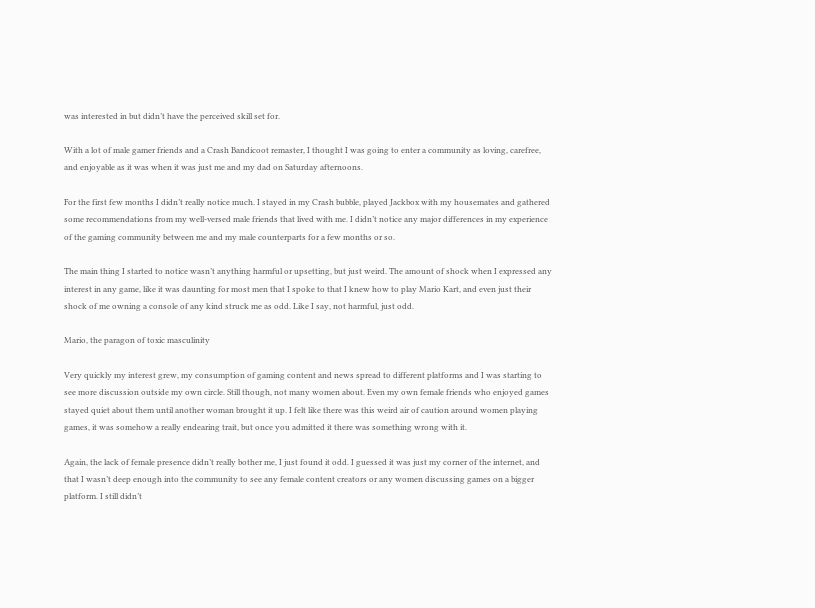was interested in but didn’t have the perceived skill set for.

With a lot of male gamer friends and a Crash Bandicoot remaster, I thought I was going to enter a community as loving, carefree, and enjoyable as it was when it was just me and my dad on Saturday afternoons.

For the first few months I didn’t really notice much. I stayed in my Crash bubble, played Jackbox with my housemates and gathered some recommendations from my well-versed male friends that lived with me. I didn’t notice any major differences in my experience of the gaming community between me and my male counterparts for a few months or so.

The main thing I started to notice wasn’t anything harmful or upsetting, but just weird. The amount of shock when I expressed any interest in any game, like it was daunting for most men that I spoke to that I knew how to play Mario Kart, and even just their shock of me owning a console of any kind struck me as odd. Like I say, not harmful, just odd.

Mario, the paragon of toxic masculinity

Very quickly my interest grew, my consumption of gaming content and news spread to different platforms and I was starting to see more discussion outside my own circle. Still though, not many women about. Even my own female friends who enjoyed games stayed quiet about them until another woman brought it up. I felt like there was this weird air of caution around women playing games, it was somehow a really endearing trait, but once you admitted it there was something wrong with it.

Again, the lack of female presence didn’t really bother me, I just found it odd. I guessed it was just my corner of the internet, and that I wasn’t deep enough into the community to see any female content creators or any women discussing games on a bigger platform. I still didn’t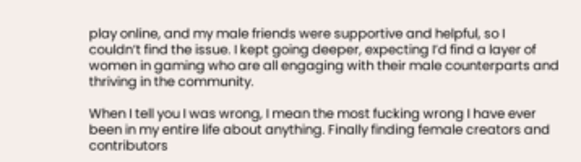play online, and my male friends were supportive and helpful, so I couldn’t find the issue. I kept going deeper, expecting I’d find a layer of women in gaming who are all engaging with their male counterparts and thriving in the community.

When I tell you I was wrong, I mean the most fucking wrong I have ever been in my entire life about anything. Finally finding female creators and contributors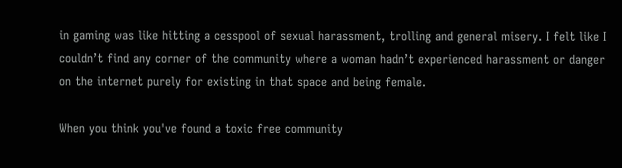in gaming was like hitting a cesspool of sexual harassment, trolling and general misery. I felt like I couldn’t find any corner of the community where a woman hadn’t experienced harassment or danger on the internet purely for existing in that space and being female.

When you think you've found a toxic free community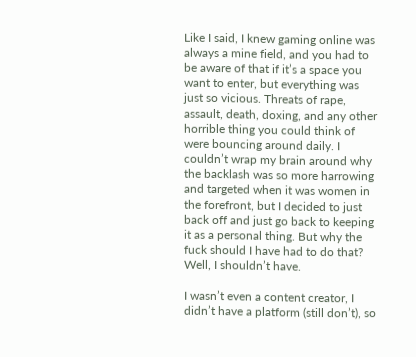Like I said, I knew gaming online was always a mine field, and you had to be aware of that if it’s a space you want to enter, but everything was just so vicious. Threats of rape, assault, death, doxing, and any other horrible thing you could think of were bouncing around daily. I couldn’t wrap my brain around why the backlash was so more harrowing and targeted when it was women in the forefront, but I decided to just back off and just go back to keeping it as a personal thing. But why the fuck should I have had to do that? Well, I shouldn’t have.

I wasn’t even a content creator, I didn’t have a platform (still don’t), so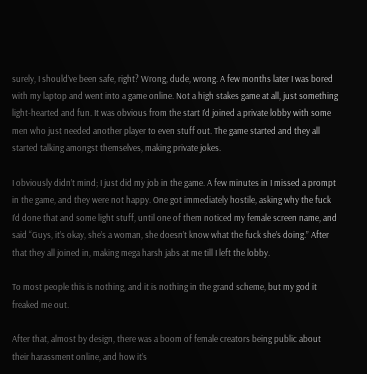surely, I should’ve been safe, right? Wrong, dude, wrong. A few months later I was bored with my laptop and went into a game online. Not a high stakes game at all, just something light-hearted and fun. It was obvious from the start I’d joined a private lobby with some men who just needed another player to even stuff out. The game started and they all started talking amongst themselves, making private jokes.

I obviously didn’t mind; I just did my job in the game. A few minutes in I missed a prompt in the game, and they were not happy. One got immediately hostile, asking why the fuck I’d done that and some light stuff, until one of them noticed my female screen name, and said “Guys, it’s okay, she’s a woman, she doesn’t know what the fuck she’s doing.” After that they all joined in, making mega harsh jabs at me till I left the lobby.

To most people this is nothing, and it is nothing in the grand scheme, but my god it freaked me out.

After that, almost by design, there was a boom of female creators being public about their harassment online, and how it’s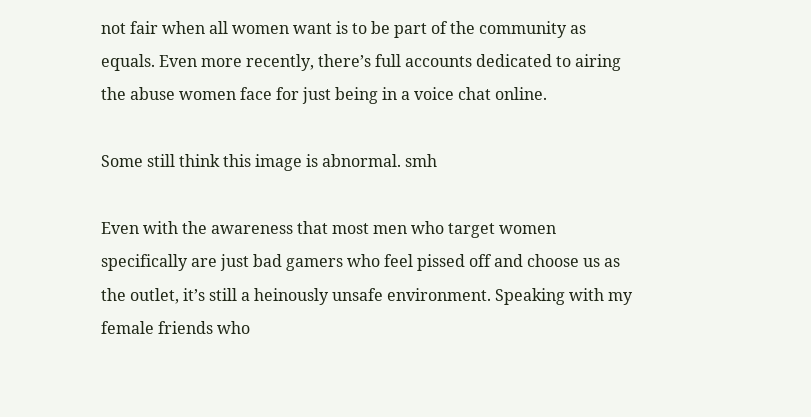not fair when all women want is to be part of the community as equals. Even more recently, there’s full accounts dedicated to airing the abuse women face for just being in a voice chat online.

Some still think this image is abnormal. smh

Even with the awareness that most men who target women specifically are just bad gamers who feel pissed off and choose us as the outlet, it’s still a heinously unsafe environment. Speaking with my female friends who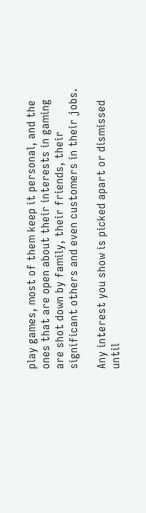play games, most of them keep it personal, and the ones that are open about their interests in gaming are shot down by family, their friends, their significant others and even customers in their jobs.

Any interest you show is picked apart or dismissed until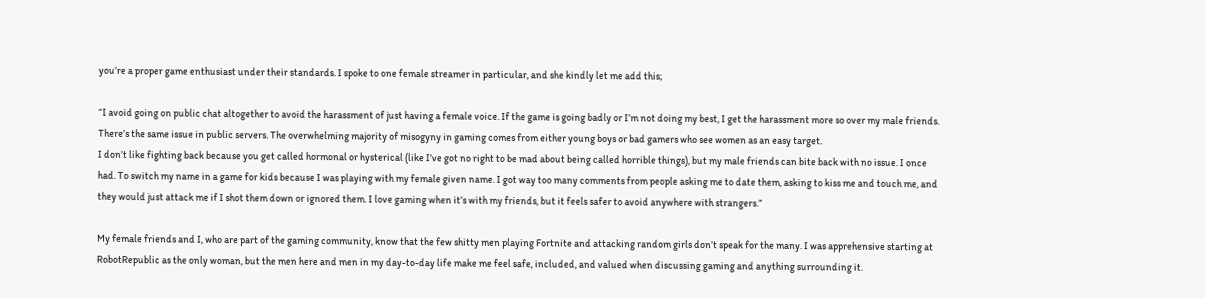you’re a proper game enthusiast under their standards. I spoke to one female streamer in particular, and she kindly let me add this;

“I avoid going on public chat altogether to avoid the harassment of just having a female voice. If the game is going badly or I’m not doing my best, I get the harassment more so over my male friends. There’s the same issue in public servers. The overwhelming majority of misogyny in gaming comes from either young boys or bad gamers who see women as an easy target.
I don’t like fighting back because you get called hormonal or hysterical (like I’ve got no right to be mad about being called horrible things), but my male friends can bite back with no issue. I once had. To switch my name in a game for kids because I was playing with my female given name. I got way too many comments from people asking me to date them, asking to kiss me and touch me, and they would just attack me if I shot them down or ignored them. I love gaming when it’s with my friends, but it feels safer to avoid anywhere with strangers.”

My female friends and I, who are part of the gaming community, know that the few shitty men playing Fortnite and attacking random girls don’t speak for the many. I was apprehensive starting at RobotRepublic as the only woman, but the men here and men in my day-to-day life make me feel safe, included, and valued when discussing gaming and anything surrounding it.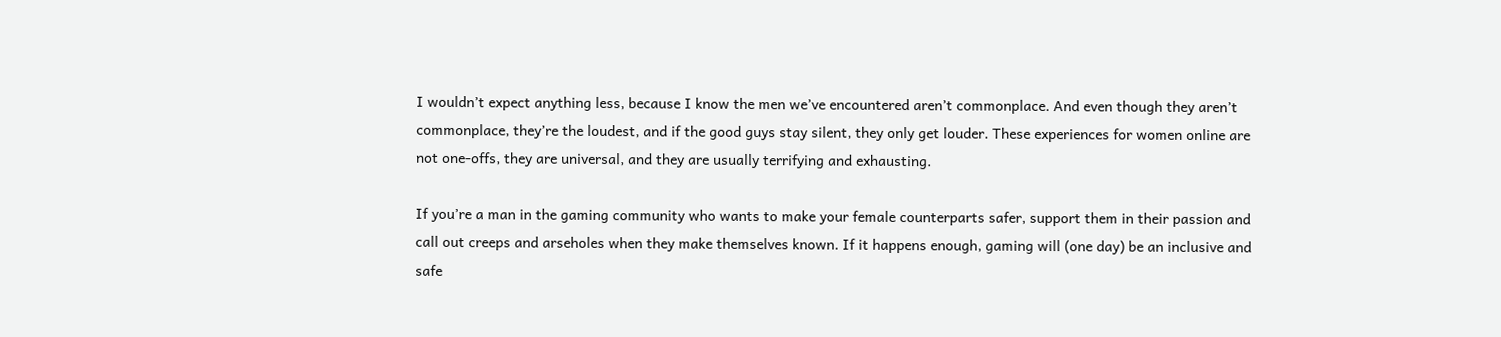I wouldn’t expect anything less, because I know the men we’ve encountered aren’t commonplace. And even though they aren’t commonplace, they’re the loudest, and if the good guys stay silent, they only get louder. These experiences for women online are not one-offs, they are universal, and they are usually terrifying and exhausting.

If you’re a man in the gaming community who wants to make your female counterparts safer, support them in their passion and call out creeps and arseholes when they make themselves known. If it happens enough, gaming will (one day) be an inclusive and safe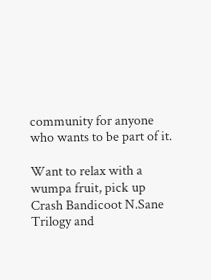community for anyone who wants to be part of it.

Want to relax with a wumpa fruit, pick up Crash Bandicoot N.Sane Trilogy and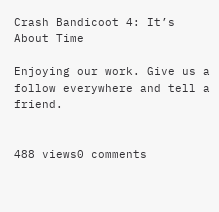Crash Bandicoot 4: It’s About Time

Enjoying our work. Give us a follow everywhere and tell a friend.


488 views0 comments